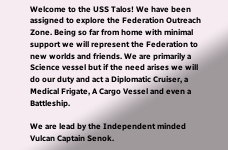Welcome to the USS Talos! We have been assigned to explore the Federation Outreach Zone. Being so far from home with minimal support we will represent the Federation to new worlds and friends. We are primarily a Science vessel but if the need arises we will do our duty and act a Diplomatic Cruiser, a Medical Frigate, A Cargo Vessel and even a Battleship.

We are lead by the Independent minded Vulcan Captain Senok.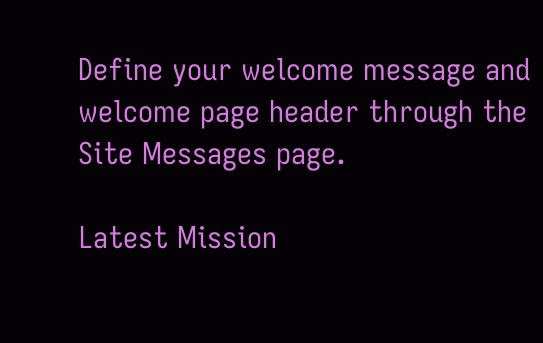Define your welcome message and welcome page header through the Site Messages page.

Latest Mission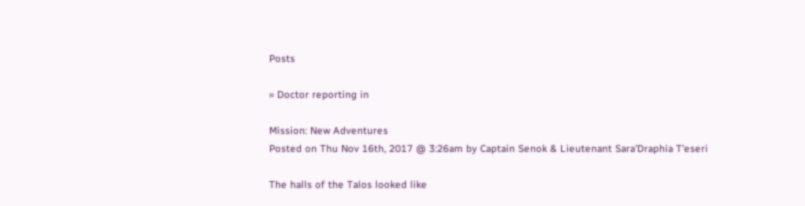Posts

» Doctor reporting in

Mission: New Adventures
Posted on Thu Nov 16th, 2017 @ 3:26am by Captain Senok & Lieutenant Sara'Draphia T'eseri

The halls of the Talos looked like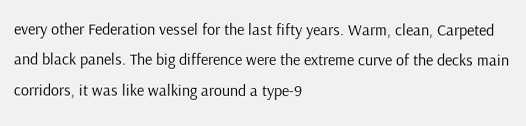every other Federation vessel for the last fifty years. Warm, clean, Carpeted and black panels. The big difference were the extreme curve of the decks main corridors, it was like walking around a type-9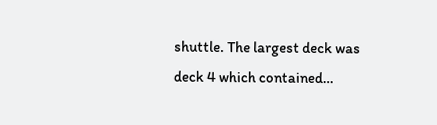shuttle. The largest deck was deck 4 which contained…